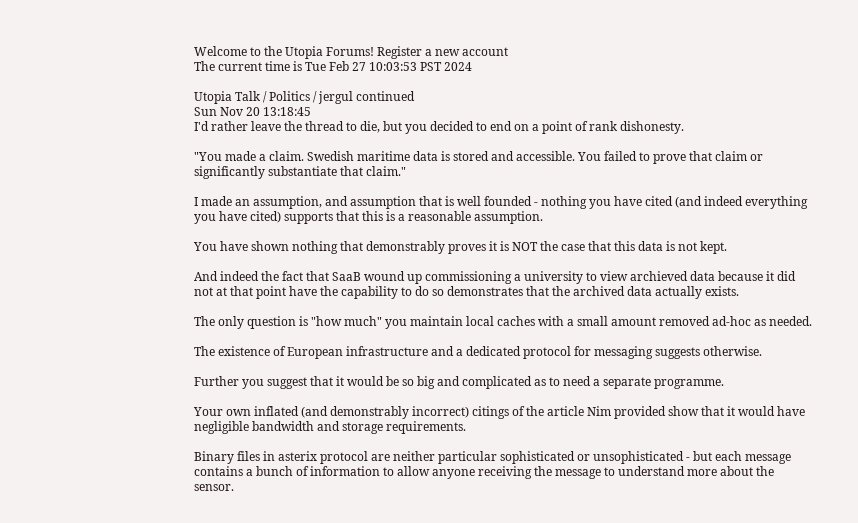Welcome to the Utopia Forums! Register a new account
The current time is Tue Feb 27 10:03:53 PST 2024

Utopia Talk / Politics / jergul continued
Sun Nov 20 13:18:45
I'd rather leave the thread to die, but you decided to end on a point of rank dishonesty.

"You made a claim. Swedish maritime data is stored and accessible. You failed to prove that claim or significantly substantiate that claim."

I made an assumption, and assumption that is well founded - nothing you have cited (and indeed everything you have cited) supports that this is a reasonable assumption.

You have shown nothing that demonstrably proves it is NOT the case that this data is not kept.

And indeed the fact that SaaB wound up commissioning a university to view archieved data because it did not at that point have the capability to do so demonstrates that the archived data actually exists.

The only question is "how much" you maintain local caches with a small amount removed ad-hoc as needed.

The existence of European infrastructure and a dedicated protocol for messaging suggests otherwise.

Further you suggest that it would be so big and complicated as to need a separate programme.

Your own inflated (and demonstrably incorrect) citings of the article Nim provided show that it would have negligible bandwidth and storage requirements.

Binary files in asterix protocol are neither particular sophisticated or unsophisticated - but each message contains a bunch of information to allow anyone receiving the message to understand more about the sensor.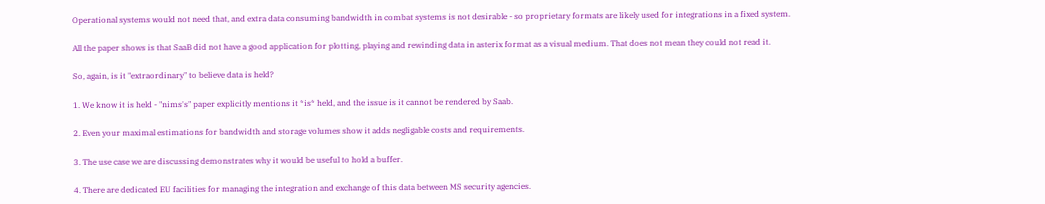Operational systems would not need that, and extra data consuming bandwidth in combat systems is not desirable - so proprietary formats are likely used for integrations in a fixed system.

All the paper shows is that SaaB did not have a good application for plotting, playing and rewinding data in asterix format as a visual medium. That does not mean they could not read it.

So, again, is it "extraordinary" to believe data is held?

1. We know it is held - "nims's" paper explicitly mentions it *is* held, and the issue is it cannot be rendered by Saab.

2. Even your maximal estimations for bandwidth and storage volumes show it adds negligable costs and requirements.

3. The use case we are discussing demonstrates why it would be useful to hold a buffer.

4. There are dedicated EU facilities for managing the integration and exchange of this data between MS security agencies.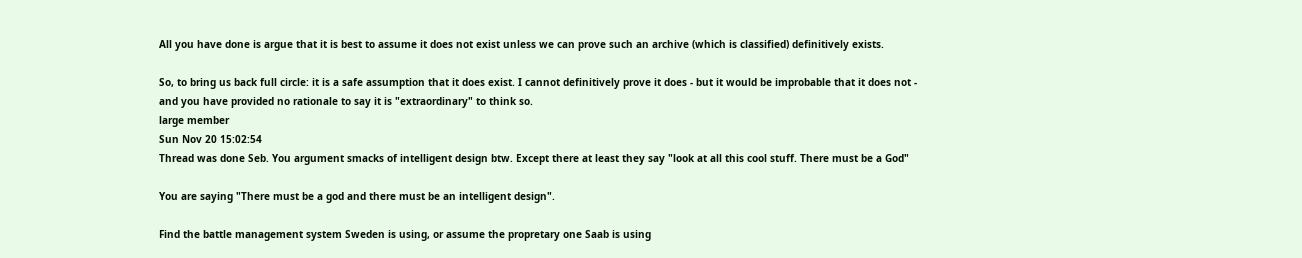All you have done is argue that it is best to assume it does not exist unless we can prove such an archive (which is classified) definitively exists.

So, to bring us back full circle: it is a safe assumption that it does exist. I cannot definitively prove it does - but it would be improbable that it does not - and you have provided no rationale to say it is "extraordinary" to think so.
large member
Sun Nov 20 15:02:54
Thread was done Seb. You argument smacks of intelligent design btw. Except there at least they say "look at all this cool stuff. There must be a God"

You are saying "There must be a god and there must be an intelligent design".

Find the battle management system Sweden is using, or assume the propretary one Saab is using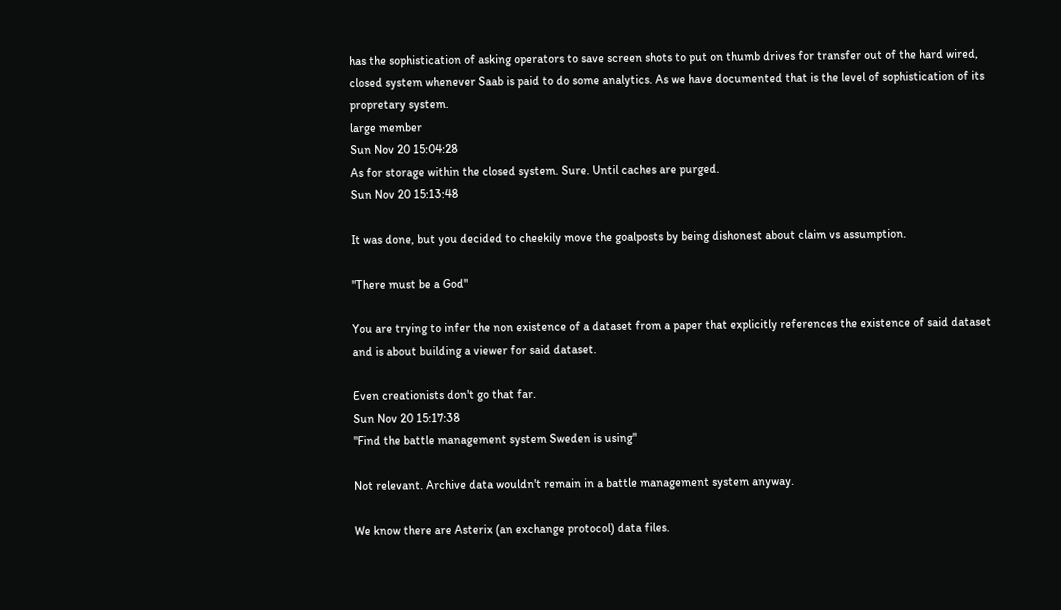has the sophistication of asking operators to save screen shots to put on thumb drives for transfer out of the hard wired, closed system whenever Saab is paid to do some analytics. As we have documented that is the level of sophistication of its propretary system.
large member
Sun Nov 20 15:04:28
As for storage within the closed system. Sure. Until caches are purged.
Sun Nov 20 15:13:48

It was done, but you decided to cheekily move the goalposts by being dishonest about claim vs assumption.

"There must be a God"

You are trying to infer the non existence of a dataset from a paper that explicitly references the existence of said dataset and is about building a viewer for said dataset.

Even creationists don't go that far.
Sun Nov 20 15:17:38
"Find the battle management system Sweden is using"

Not relevant. Archive data wouldn't remain in a battle management system anyway.

We know there are Asterix (an exchange protocol) data files.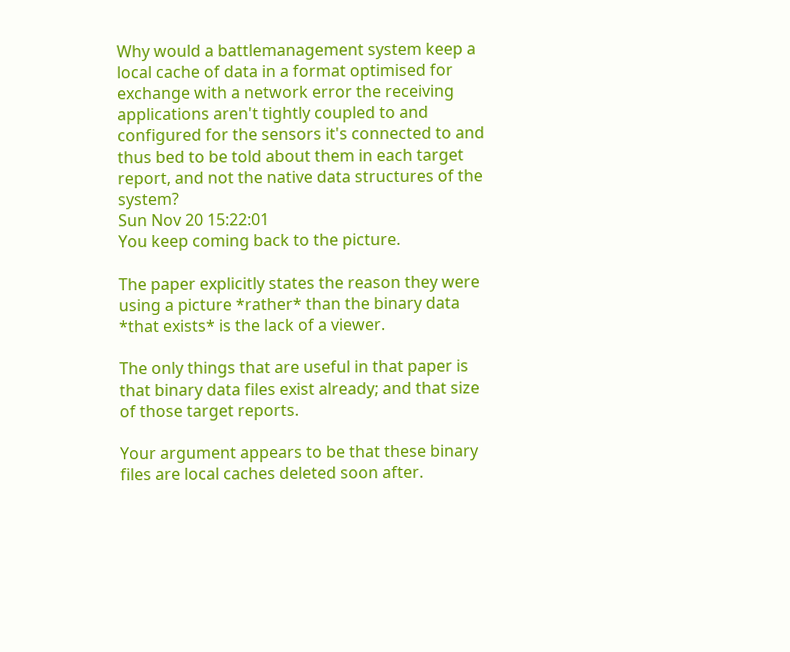Why would a battlemanagement system keep a local cache of data in a format optimised for exchange with a network error the receiving applications aren't tightly coupled to and configured for the sensors it's connected to and thus bed to be told about them in each target report, and not the native data structures of the system?
Sun Nov 20 15:22:01
You keep coming back to the picture.

The paper explicitly states the reason they were using a picture *rather* than the binary data *that exists* is the lack of a viewer.

The only things that are useful in that paper is that binary data files exist already; and that size of those target reports.

Your argument appears to be that these binary files are local caches deleted soon after.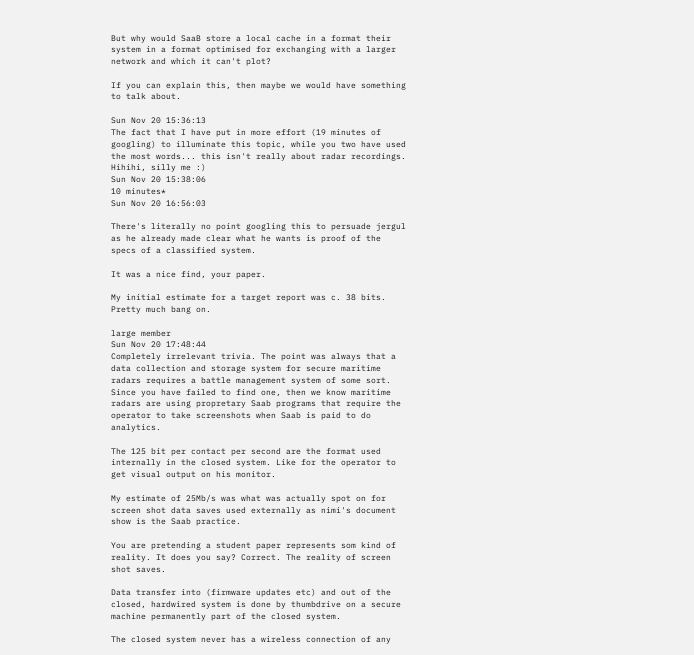But why would SaaB store a local cache in a format their system in a format optimised for exchanging with a larger network and which it can't plot?

If you can explain this, then maybe we would have something to talk about.

Sun Nov 20 15:36:13
The fact that I have put in more effort (19 minutes of googling) to illuminate this topic, while you two have used the most words... this isn't really about radar recordings. Hihihi, silly me :)
Sun Nov 20 15:38:06
10 minutes*
Sun Nov 20 16:56:03

There's literally no point googling this to persuade jergul as he already made clear what he wants is proof of the specs of a classified system.

It was a nice find, your paper.

My initial estimate for a target report was c. 38 bits. Pretty much bang on.

large member
Sun Nov 20 17:48:44
Completely irrelevant trivia. The point was always that a data collection and storage system for secure maritime radars requires a battle management system of some sort. Since you have failed to find one, then we know maritime radars are using propretary Saab programs that require the operator to take screenshots when Saab is paid to do analytics.

The 125 bit per contact per second are the format used internally in the closed system. Like for the operator to get visual output on his monitor.

My estimate of 25Mb/s was what was actually spot on for screen shot data saves used externally as nimi's document show is the Saab practice.

You are pretending a student paper represents som kind of reality. It does you say? Correct. The reality of screen shot saves.

Data transfer into (firmware updates etc) and out of the closed, hardwired system is done by thumbdrive on a secure machine permanently part of the closed system.

The closed system never has a wireless connection of any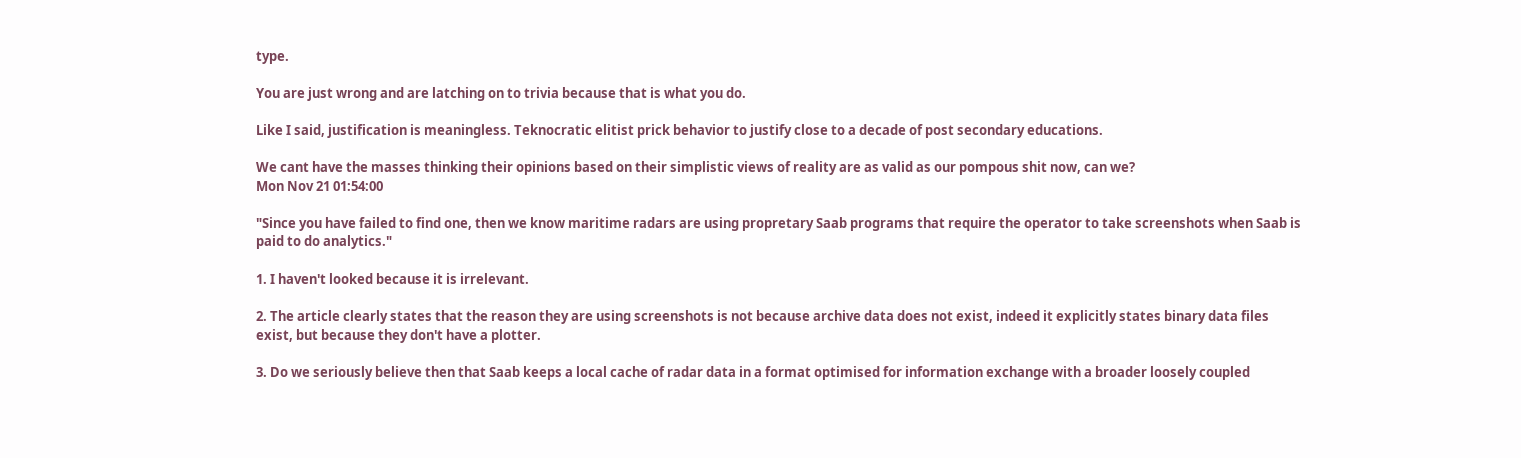type.

You are just wrong and are latching on to trivia because that is what you do.

Like I said, justification is meaningless. Teknocratic elitist prick behavior to justify close to a decade of post secondary educations.

We cant have the masses thinking their opinions based on their simplistic views of reality are as valid as our pompous shit now, can we?
Mon Nov 21 01:54:00

"Since you have failed to find one, then we know maritime radars are using propretary Saab programs that require the operator to take screenshots when Saab is paid to do analytics."

1. I haven't looked because it is irrelevant.

2. The article clearly states that the reason they are using screenshots is not because archive data does not exist, indeed it explicitly states binary data files exist, but because they don't have a plotter.

3. Do we seriously believe then that Saab keeps a local cache of radar data in a format optimised for information exchange with a broader loosely coupled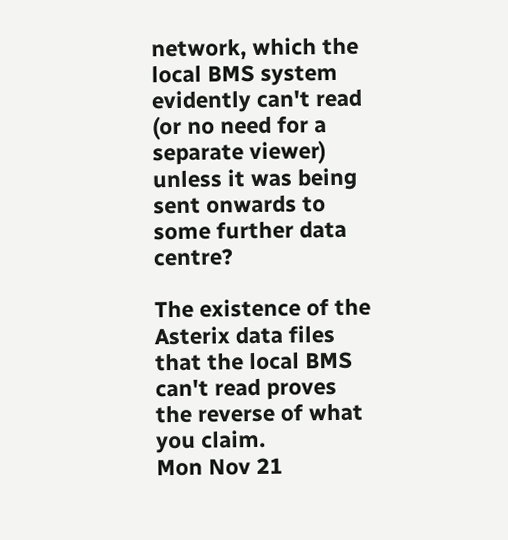network, which the local BMS system evidently can't read (or no need for a separate viewer) unless it was being sent onwards to some further data centre?

The existence of the Asterix data files that the local BMS can't read proves the reverse of what you claim.
Mon Nov 21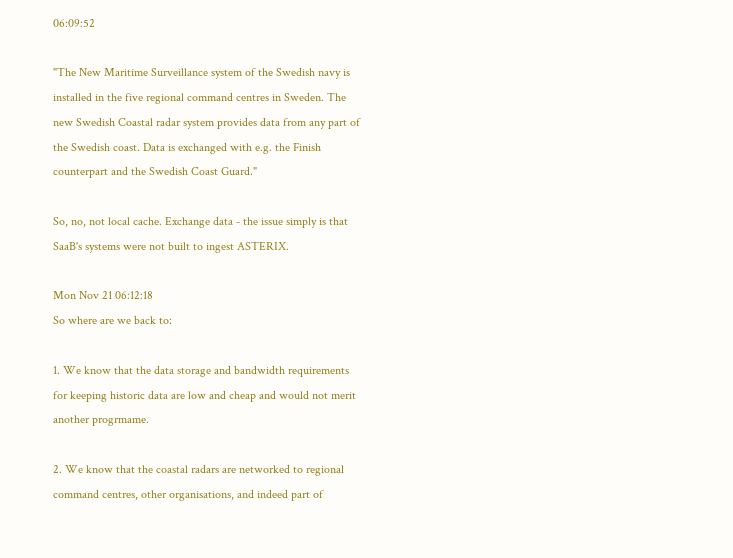06:09:52

"The New Maritime Surveillance system of the Swedish navy is installed in the five regional command centres in Sweden. The new Swedish Coastal radar system provides data from any part of the Swedish coast. Data is exchanged with e.g. the Finish counterpart and the Swedish Coast Guard."

So, no, not local cache. Exchange data - the issue simply is that SaaB's systems were not built to ingest ASTERIX.

Mon Nov 21 06:12:18
So where are we back to:

1. We know that the data storage and bandwidth requirements for keeping historic data are low and cheap and would not merit another progrmame.

2. We know that the coastal radars are networked to regional command centres, other organisations, and indeed part of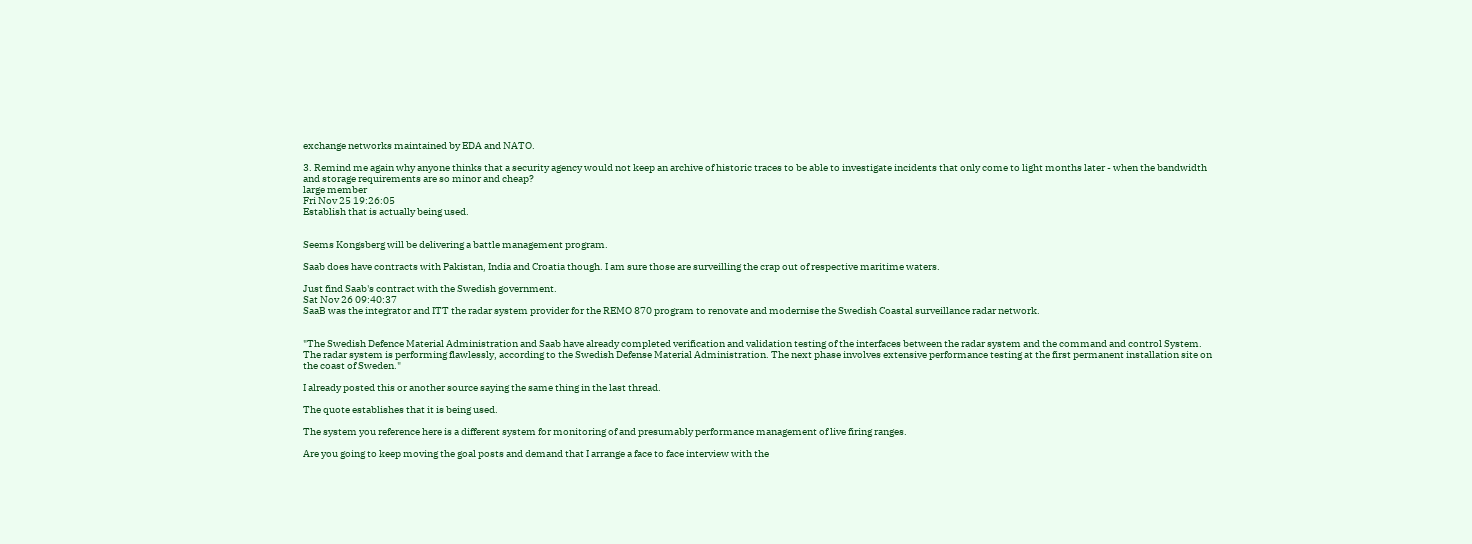exchange networks maintained by EDA and NATO.

3. Remind me again why anyone thinks that a security agency would not keep an archive of historic traces to be able to investigate incidents that only come to light months later - when the bandwidth and storage requirements are so minor and cheap?
large member
Fri Nov 25 19:26:05
Establish that is actually being used.


Seems Kongsberg will be delivering a battle management program.

Saab does have contracts with Pakistan, India and Croatia though. I am sure those are surveilling the crap out of respective maritime waters.

Just find Saab's contract with the Swedish government.
Sat Nov 26 09:40:37
SaaB was the integrator and ITT the radar system provider for the REMO 870 program to renovate and modernise the Swedish Coastal surveillance radar network.


"The Swedish Defence Material Administration and Saab have already completed verification and validation testing of the interfaces between the radar system and the command and control System. The radar system is performing flawlessly, according to the Swedish Defense Material Administration. The next phase involves extensive performance testing at the first permanent installation site on the coast of Sweden."

I already posted this or another source saying the same thing in the last thread.

The quote establishes that it is being used.

The system you reference here is a different system for monitoring of and presumably performance management of live firing ranges.

Are you going to keep moving the goal posts and demand that I arrange a face to face interview with the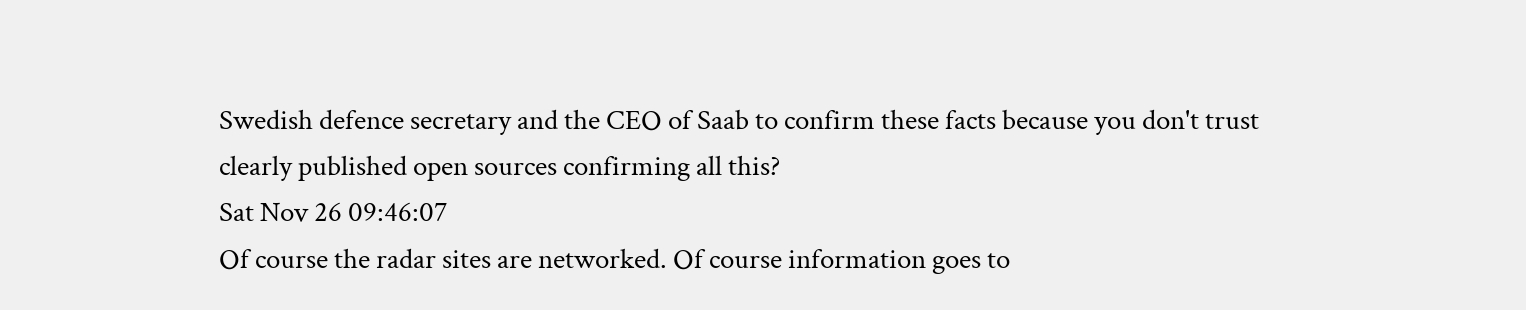Swedish defence secretary and the CEO of Saab to confirm these facts because you don't trust clearly published open sources confirming all this?
Sat Nov 26 09:46:07
Of course the radar sites are networked. Of course information goes to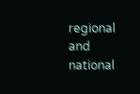regional and national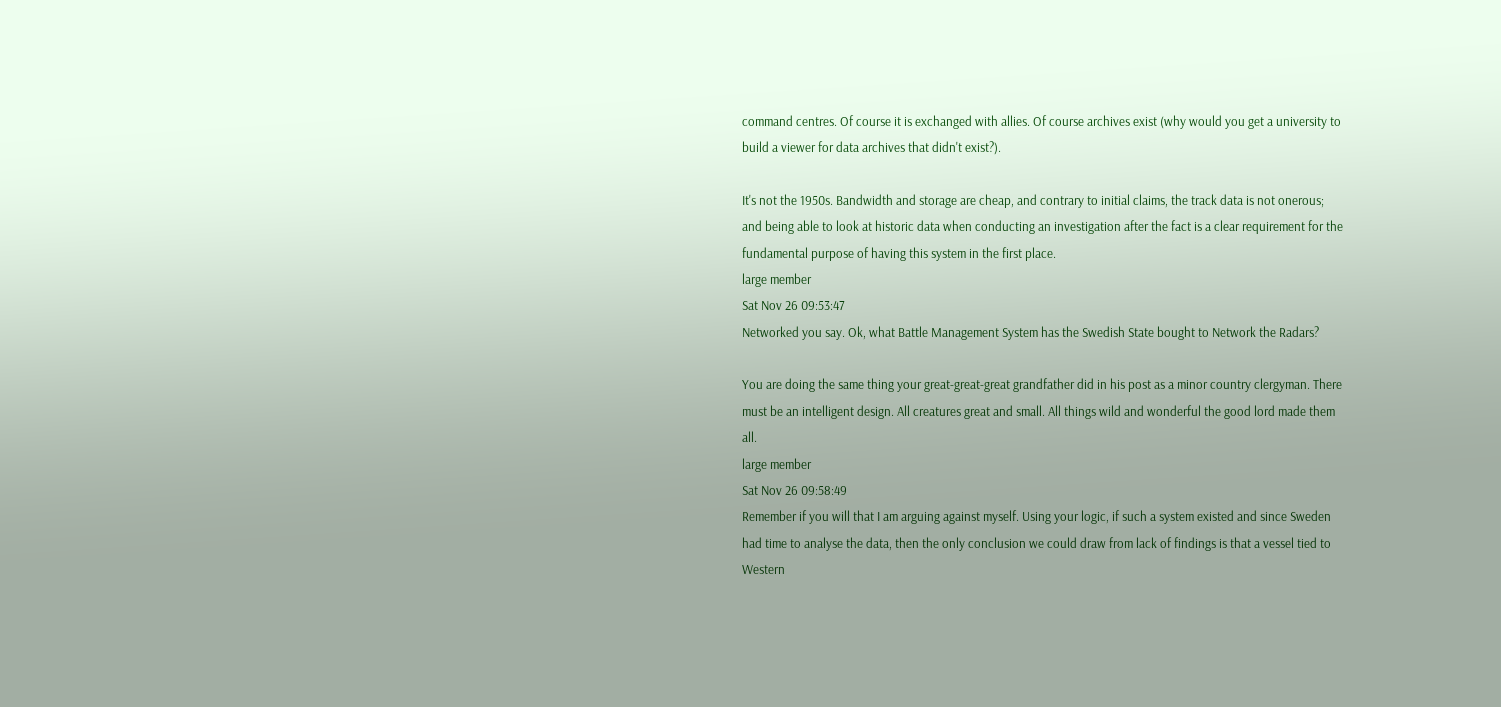command centres. Of course it is exchanged with allies. Of course archives exist (why would you get a university to build a viewer for data archives that didn't exist?).

It's not the 1950s. Bandwidth and storage are cheap, and contrary to initial claims, the track data is not onerous; and being able to look at historic data when conducting an investigation after the fact is a clear requirement for the fundamental purpose of having this system in the first place.
large member
Sat Nov 26 09:53:47
Networked you say. Ok, what Battle Management System has the Swedish State bought to Network the Radars?

You are doing the same thing your great-great-great grandfather did in his post as a minor country clergyman. There must be an intelligent design. All creatures great and small. All things wild and wonderful the good lord made them all.
large member
Sat Nov 26 09:58:49
Remember if you will that I am arguing against myself. Using your logic, if such a system existed and since Sweden had time to analyse the data, then the only conclusion we could draw from lack of findings is that a vessel tied to Western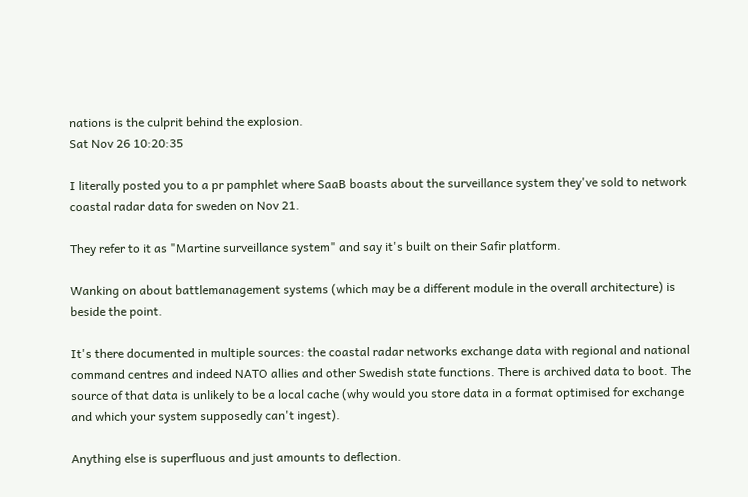nations is the culprit behind the explosion.
Sat Nov 26 10:20:35

I literally posted you to a pr pamphlet where SaaB boasts about the surveillance system they've sold to network coastal radar data for sweden on Nov 21.

They refer to it as "Martine surveillance system" and say it's built on their Safir platform.

Wanking on about battlemanagement systems (which may be a different module in the overall architecture) is beside the point.

It's there documented in multiple sources: the coastal radar networks exchange data with regional and national command centres and indeed NATO allies and other Swedish state functions. There is archived data to boot. The source of that data is unlikely to be a local cache (why would you store data in a format optimised for exchange and which your system supposedly can't ingest).

Anything else is superfluous and just amounts to deflection.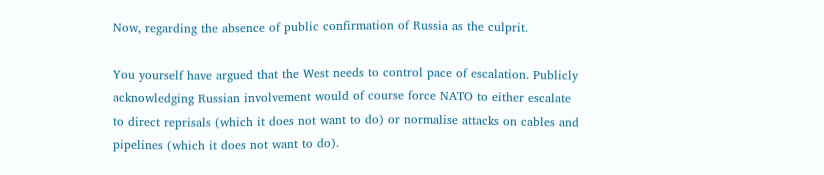Now, regarding the absence of public confirmation of Russia as the culprit.

You yourself have argued that the West needs to control pace of escalation. Publicly acknowledging Russian involvement would of course force NATO to either escalate to direct reprisals (which it does not want to do) or normalise attacks on cables and pipelines (which it does not want to do).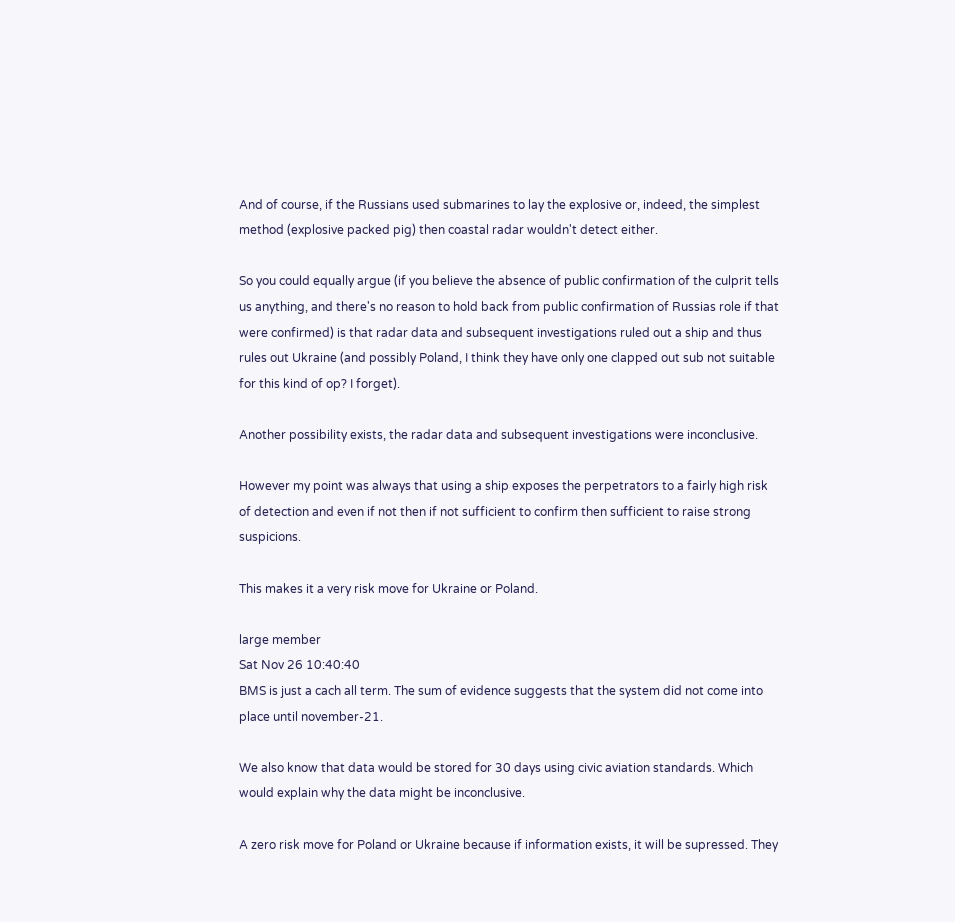And of course, if the Russians used submarines to lay the explosive or, indeed, the simplest method (explosive packed pig) then coastal radar wouldn't detect either.

So you could equally argue (if you believe the absence of public confirmation of the culprit tells us anything, and there's no reason to hold back from public confirmation of Russias role if that were confirmed) is that radar data and subsequent investigations ruled out a ship and thus rules out Ukraine (and possibly Poland, I think they have only one clapped out sub not suitable for this kind of op? I forget).

Another possibility exists, the radar data and subsequent investigations were inconclusive.

However my point was always that using a ship exposes the perpetrators to a fairly high risk of detection and even if not then if not sufficient to confirm then sufficient to raise strong suspicions.

This makes it a very risk move for Ukraine or Poland.

large member
Sat Nov 26 10:40:40
BMS is just a cach all term. The sum of evidence suggests that the system did not come into place until november-21.

We also know that data would be stored for 30 days using civic aviation standards. Which would explain why the data might be inconclusive.

A zero risk move for Poland or Ukraine because if information exists, it will be supressed. They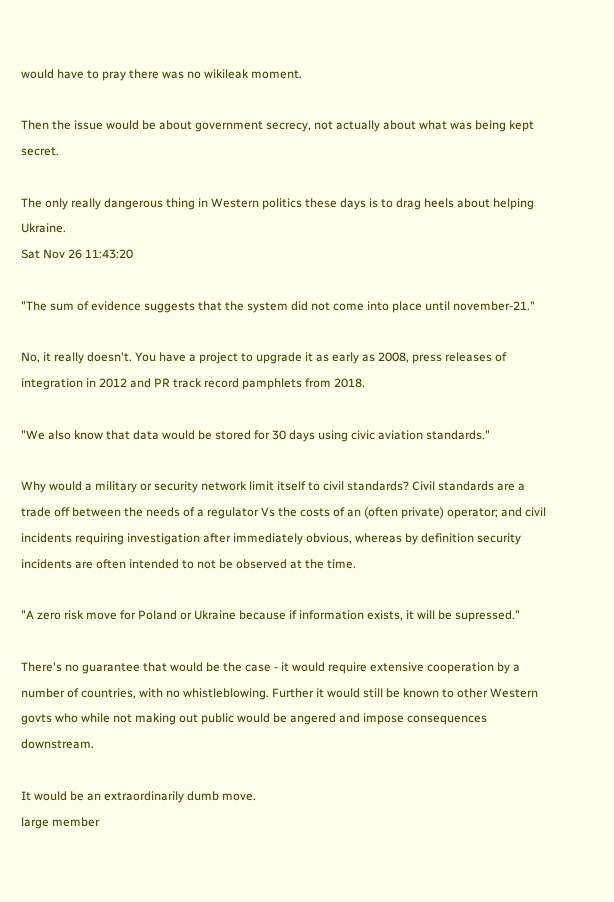would have to pray there was no wikileak moment.

Then the issue would be about government secrecy, not actually about what was being kept secret.

The only really dangerous thing in Western politics these days is to drag heels about helping Ukraine.
Sat Nov 26 11:43:20

"The sum of evidence suggests that the system did not come into place until november-21."

No, it really doesn't. You have a project to upgrade it as early as 2008, press releases of integration in 2012 and PR track record pamphlets from 2018.

"We also know that data would be stored for 30 days using civic aviation standards."

Why would a military or security network limit itself to civil standards? Civil standards are a trade off between the needs of a regulator Vs the costs of an (often private) operator; and civil incidents requiring investigation after immediately obvious, whereas by definition security incidents are often intended to not be observed at the time.

"A zero risk move for Poland or Ukraine because if information exists, it will be supressed."

There's no guarantee that would be the case - it would require extensive cooperation by a number of countries, with no whistleblowing. Further it would still be known to other Western govts who while not making out public would be angered and impose consequences downstream.

It would be an extraordinarily dumb move.
large member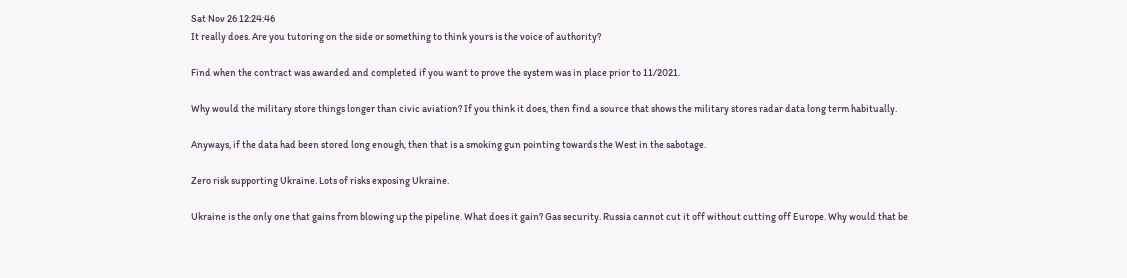Sat Nov 26 12:24:46
It really does. Are you tutoring on the side or something to think yours is the voice of authority?

Find when the contract was awarded and completed if you want to prove the system was in place prior to 11/2021.

Why would the military store things longer than civic aviation? If you think it does, then find a source that shows the military stores radar data long term habitually.

Anyways, if the data had been stored long enough, then that is a smoking gun pointing towards the West in the sabotage.

Zero risk supporting Ukraine. Lots of risks exposing Ukraine.

Ukraine is the only one that gains from blowing up the pipeline. What does it gain? Gas security. Russia cannot cut it off without cutting off Europe. Why would that be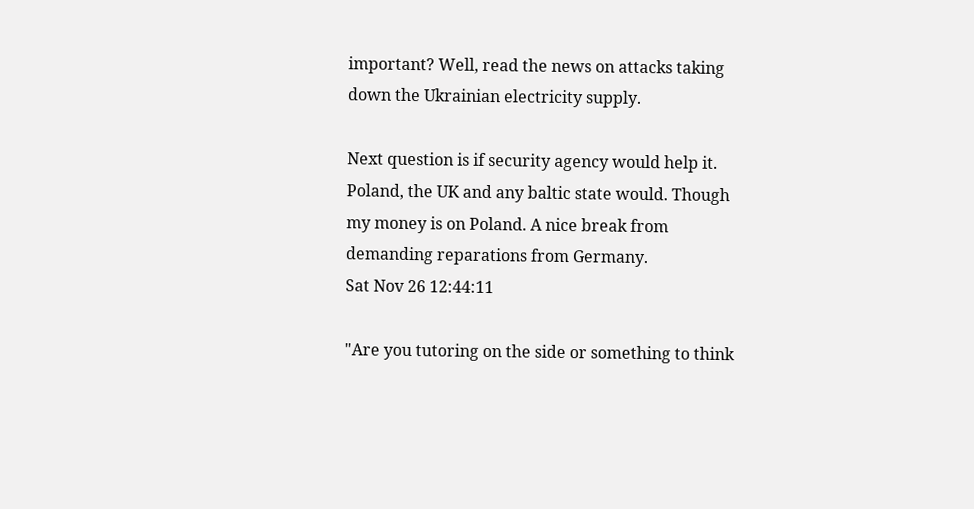important? Well, read the news on attacks taking down the Ukrainian electricity supply.

Next question is if security agency would help it. Poland, the UK and any baltic state would. Though my money is on Poland. A nice break from demanding reparations from Germany.
Sat Nov 26 12:44:11

"Are you tutoring on the side or something to think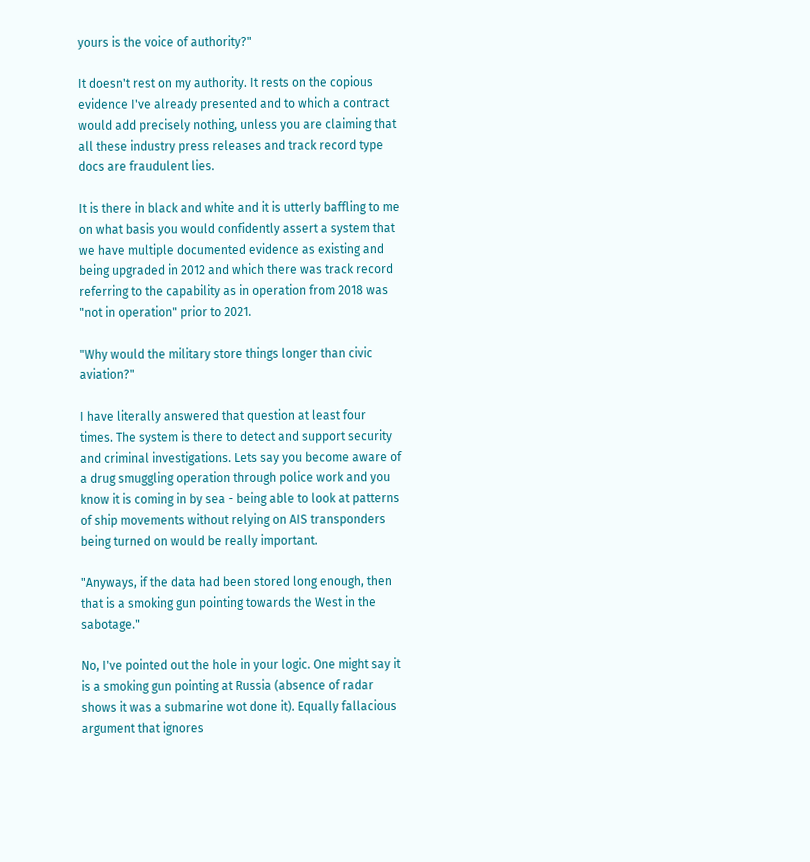yours is the voice of authority?"

It doesn't rest on my authority. It rests on the copious evidence I've already presented and to which a contract would add precisely nothing, unless you are claiming that all these industry press releases and track record type docs are fraudulent lies.

It is there in black and white and it is utterly baffling to me on what basis you would confidently assert a system that we have multiple documented evidence as existing and being upgraded in 2012 and which there was track record referring to the capability as in operation from 2018 was "not in operation" prior to 2021.

"Why would the military store things longer than civic aviation?"

I have literally answered that question at least four times. The system is there to detect and support security and criminal investigations. Lets say you become aware of a drug smuggling operation through police work and you know it is coming in by sea - being able to look at patterns of ship movements without relying on AIS transponders being turned on would be really important.

"Anyways, if the data had been stored long enough, then that is a smoking gun pointing towards the West in the sabotage."

No, I've pointed out the hole in your logic. One might say it is a smoking gun pointing at Russia (absence of radar shows it was a submarine wot done it). Equally fallacious argument that ignores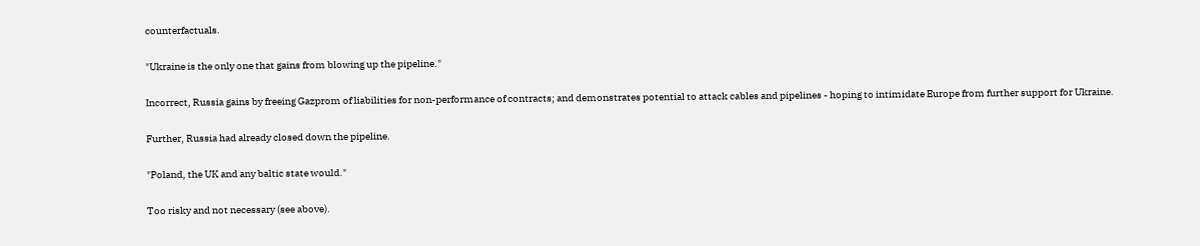counterfactuals.

"Ukraine is the only one that gains from blowing up the pipeline."

Incorrect, Russia gains by freeing Gazprom of liabilities for non-performance of contracts; and demonstrates potential to attack cables and pipelines - hoping to intimidate Europe from further support for Ukraine.

Further, Russia had already closed down the pipeline.

"Poland, the UK and any baltic state would."

Too risky and not necessary (see above).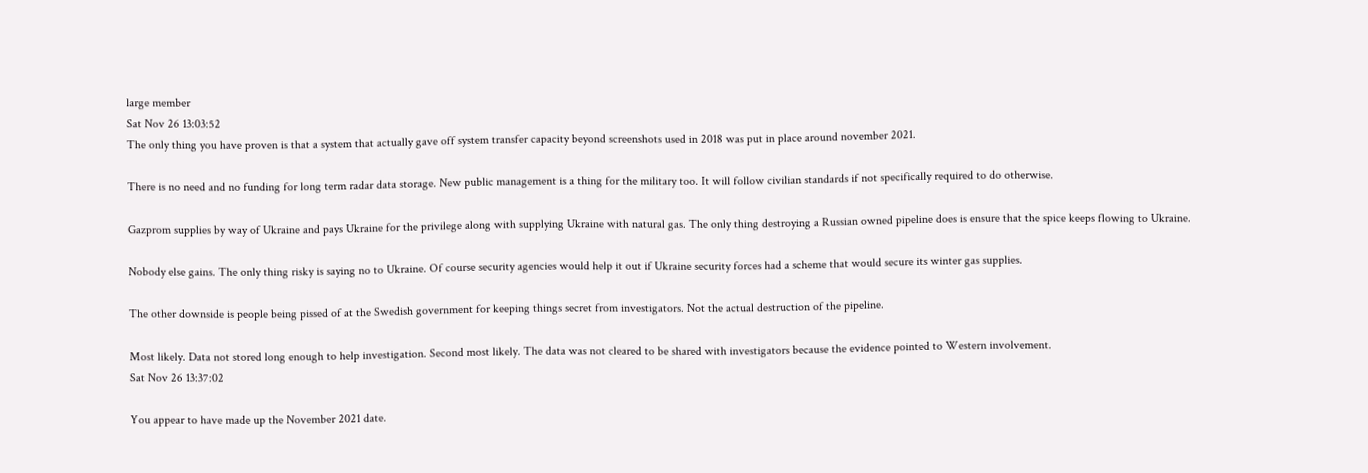large member
Sat Nov 26 13:03:52
The only thing you have proven is that a system that actually gave off system transfer capacity beyond screenshots used in 2018 was put in place around november 2021.

There is no need and no funding for long term radar data storage. New public management is a thing for the military too. It will follow civilian standards if not specifically required to do otherwise.

Gazprom supplies by way of Ukraine and pays Ukraine for the privilege along with supplying Ukraine with natural gas. The only thing destroying a Russian owned pipeline does is ensure that the spice keeps flowing to Ukraine.

Nobody else gains. The only thing risky is saying no to Ukraine. Of course security agencies would help it out if Ukraine security forces had a scheme that would secure its winter gas supplies.

The other downside is people being pissed of at the Swedish government for keeping things secret from investigators. Not the actual destruction of the pipeline.

Most likely. Data not stored long enough to help investigation. Second most likely. The data was not cleared to be shared with investigators because the evidence pointed to Western involvement.
Sat Nov 26 13:37:02

You appear to have made up the November 2021 date.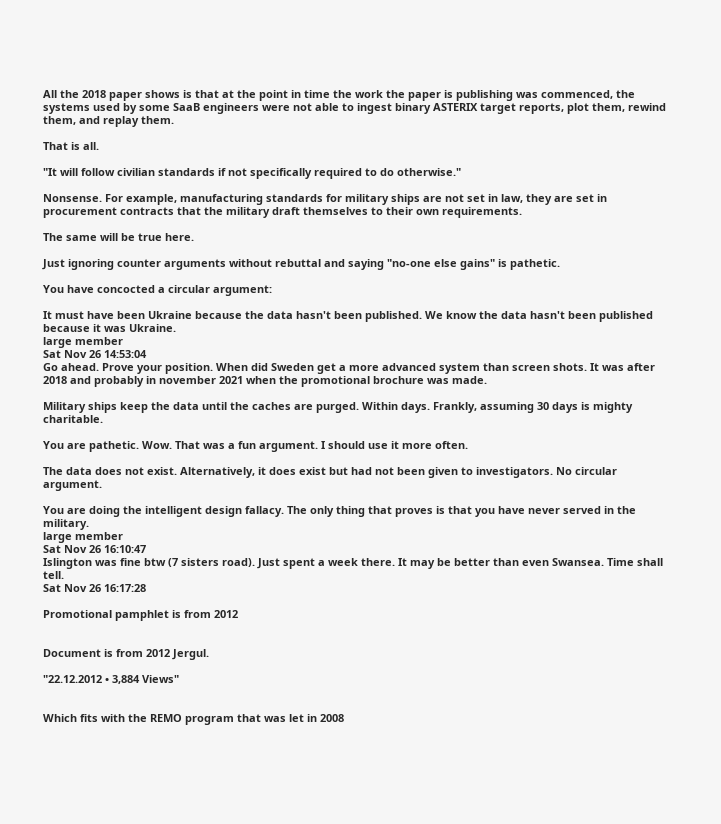All the 2018 paper shows is that at the point in time the work the paper is publishing was commenced, the systems used by some SaaB engineers were not able to ingest binary ASTERIX target reports, plot them, rewind them, and replay them.

That is all.

"It will follow civilian standards if not specifically required to do otherwise."

Nonsense. For example, manufacturing standards for military ships are not set in law, they are set in procurement contracts that the military draft themselves to their own requirements.

The same will be true here.

Just ignoring counter arguments without rebuttal and saying "no-one else gains" is pathetic.

You have concocted a circular argument:

It must have been Ukraine because the data hasn't been published. We know the data hasn't been published because it was Ukraine.
large member
Sat Nov 26 14:53:04
Go ahead. Prove your position. When did Sweden get a more advanced system than screen shots. It was after 2018 and probably in november 2021 when the promotional brochure was made.

Military ships keep the data until the caches are purged. Within days. Frankly, assuming 30 days is mighty charitable.

You are pathetic. Wow. That was a fun argument. I should use it more often.

The data does not exist. Alternatively, it does exist but had not been given to investigators. No circular argument.

You are doing the intelligent design fallacy. The only thing that proves is that you have never served in the military.
large member
Sat Nov 26 16:10:47
Islington was fine btw (7 sisters road). Just spent a week there. It may be better than even Swansea. Time shall tell.
Sat Nov 26 16:17:28

Promotional pamphlet is from 2012


Document is from 2012 Jergul.

"22.12.2012 • 3,884 Views"


Which fits with the REMO program that was let in 2008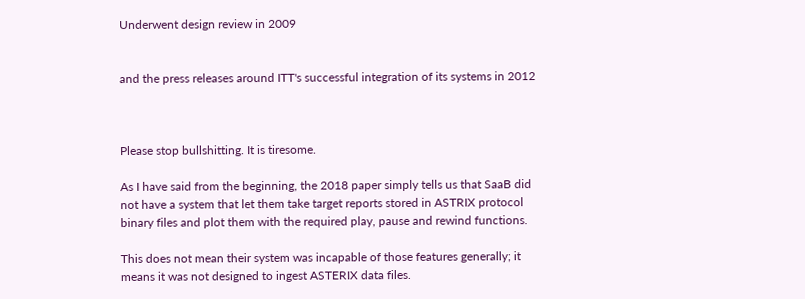Underwent design review in 2009


and the press releases around ITT's successful integration of its systems in 2012



Please stop bullshitting. It is tiresome.

As I have said from the beginning, the 2018 paper simply tells us that SaaB did not have a system that let them take target reports stored in ASTRIX protocol binary files and plot them with the required play, pause and rewind functions.

This does not mean their system was incapable of those features generally; it means it was not designed to ingest ASTERIX data files.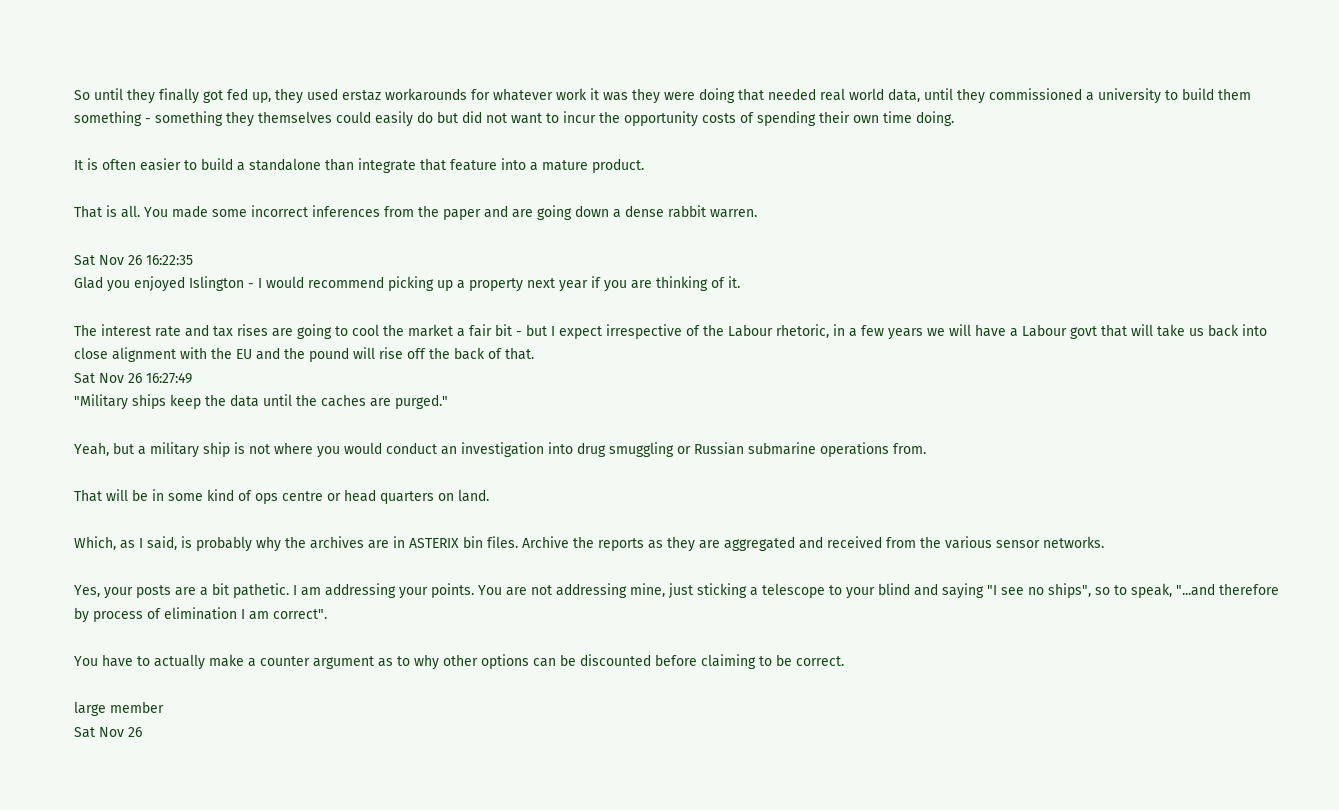So until they finally got fed up, they used erstaz workarounds for whatever work it was they were doing that needed real world data, until they commissioned a university to build them something - something they themselves could easily do but did not want to incur the opportunity costs of spending their own time doing.

It is often easier to build a standalone than integrate that feature into a mature product.

That is all. You made some incorrect inferences from the paper and are going down a dense rabbit warren.

Sat Nov 26 16:22:35
Glad you enjoyed Islington - I would recommend picking up a property next year if you are thinking of it.

The interest rate and tax rises are going to cool the market a fair bit - but I expect irrespective of the Labour rhetoric, in a few years we will have a Labour govt that will take us back into close alignment with the EU and the pound will rise off the back of that.
Sat Nov 26 16:27:49
"Military ships keep the data until the caches are purged."

Yeah, but a military ship is not where you would conduct an investigation into drug smuggling or Russian submarine operations from.

That will be in some kind of ops centre or head quarters on land.

Which, as I said, is probably why the archives are in ASTERIX bin files. Archive the reports as they are aggregated and received from the various sensor networks.

Yes, your posts are a bit pathetic. I am addressing your points. You are not addressing mine, just sticking a telescope to your blind and saying "I see no ships", so to speak, "...and therefore by process of elimination I am correct".

You have to actually make a counter argument as to why other options can be discounted before claiming to be correct.

large member
Sat Nov 26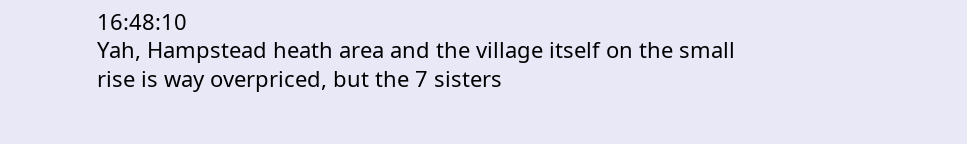16:48:10
Yah, Hampstead heath area and the village itself on the small rise is way overpriced, but the 7 sisters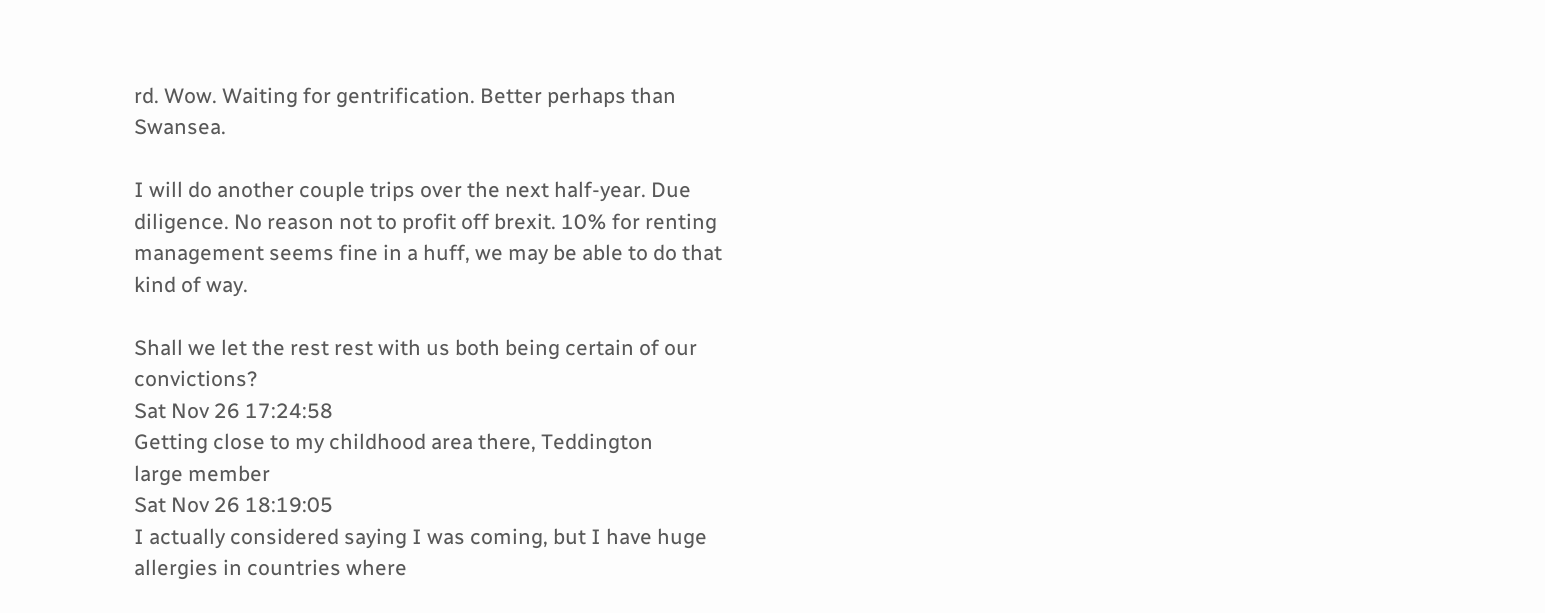rd. Wow. Waiting for gentrification. Better perhaps than Swansea.

I will do another couple trips over the next half-year. Due diligence. No reason not to profit off brexit. 10% for renting management seems fine in a huff, we may be able to do that kind of way.

Shall we let the rest rest with us both being certain of our convictions?
Sat Nov 26 17:24:58
Getting close to my childhood area there, Teddington
large member
Sat Nov 26 18:19:05
I actually considered saying I was coming, but I have huge allergies in countries where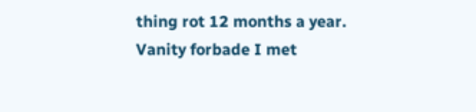thing rot 12 months a year. Vanity forbade I met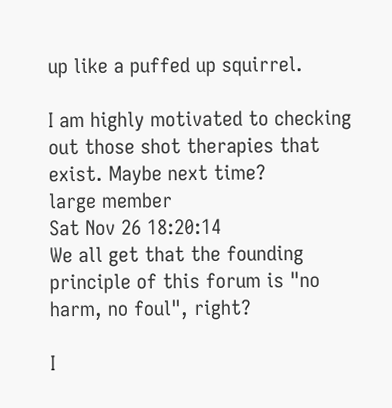up like a puffed up squirrel.

I am highly motivated to checking out those shot therapies that exist. Maybe next time?
large member
Sat Nov 26 18:20:14
We all get that the founding principle of this forum is "no harm, no foul", right?

I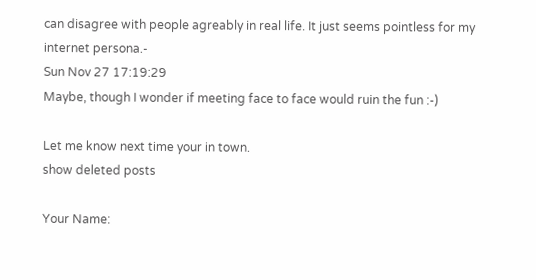can disagree with people agreably in real life. It just seems pointless for my internet persona.-
Sun Nov 27 17:19:29
Maybe, though I wonder if meeting face to face would ruin the fun :-)

Let me know next time your in town.
show deleted posts

Your Name: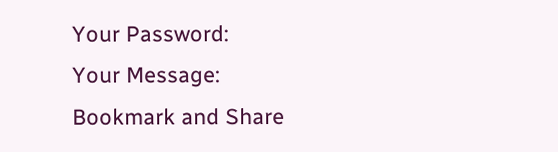Your Password:
Your Message:
Bookmark and Share